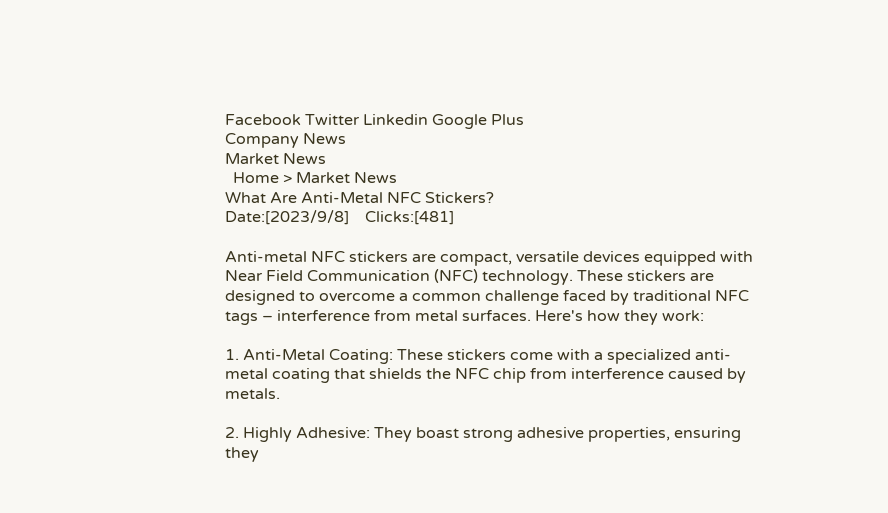Facebook Twitter Linkedin Google Plus
Company News
Market News
  Home > Market News
What Are Anti-Metal NFC Stickers?
Date:[2023/9/8]    Clicks:[481]

Anti-metal NFC stickers are compact, versatile devices equipped with Near Field Communication (NFC) technology. These stickers are designed to overcome a common challenge faced by traditional NFC tags – interference from metal surfaces. Here's how they work:

1. Anti-Metal Coating: These stickers come with a specialized anti-metal coating that shields the NFC chip from interference caused by metals.

2. Highly Adhesive: They boast strong adhesive properties, ensuring they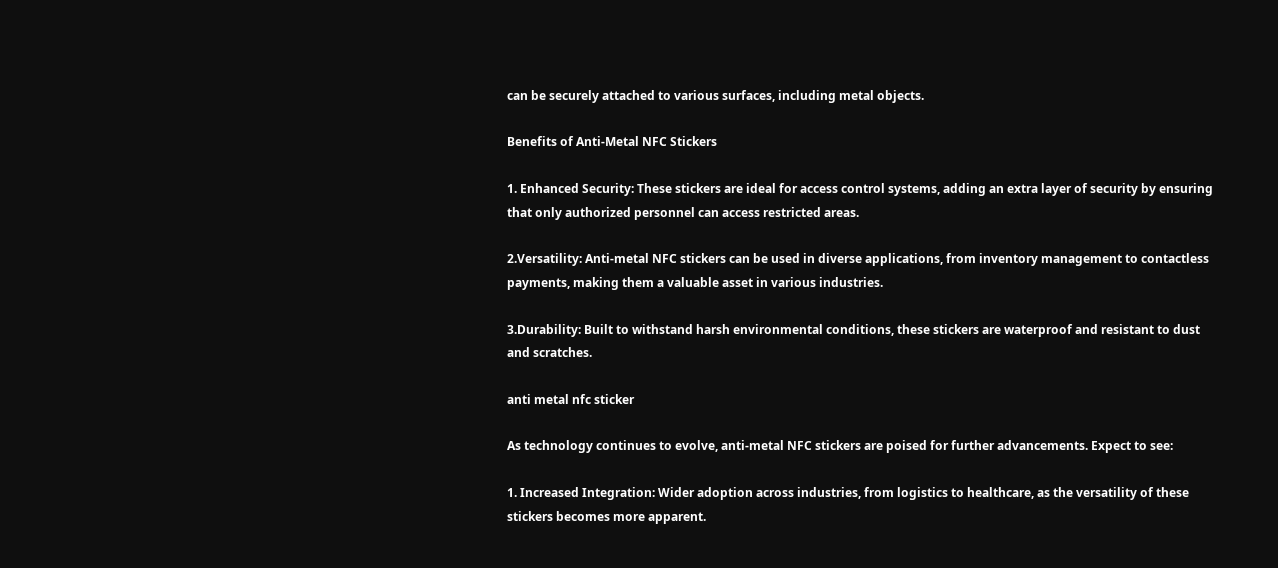can be securely attached to various surfaces, including metal objects.

Benefits of Anti-Metal NFC Stickers

1. Enhanced Security: These stickers are ideal for access control systems, adding an extra layer of security by ensuring that only authorized personnel can access restricted areas.

2.Versatility: Anti-metal NFC stickers can be used in diverse applications, from inventory management to contactless payments, making them a valuable asset in various industries.

3.Durability: Built to withstand harsh environmental conditions, these stickers are waterproof and resistant to dust and scratches.

anti metal nfc sticker

As technology continues to evolve, anti-metal NFC stickers are poised for further advancements. Expect to see:

1. Increased Integration: Wider adoption across industries, from logistics to healthcare, as the versatility of these stickers becomes more apparent.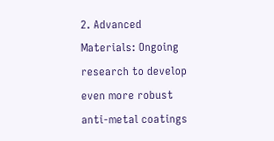2. Advanced Materials: Ongoing research to develop even more robust anti-metal coatings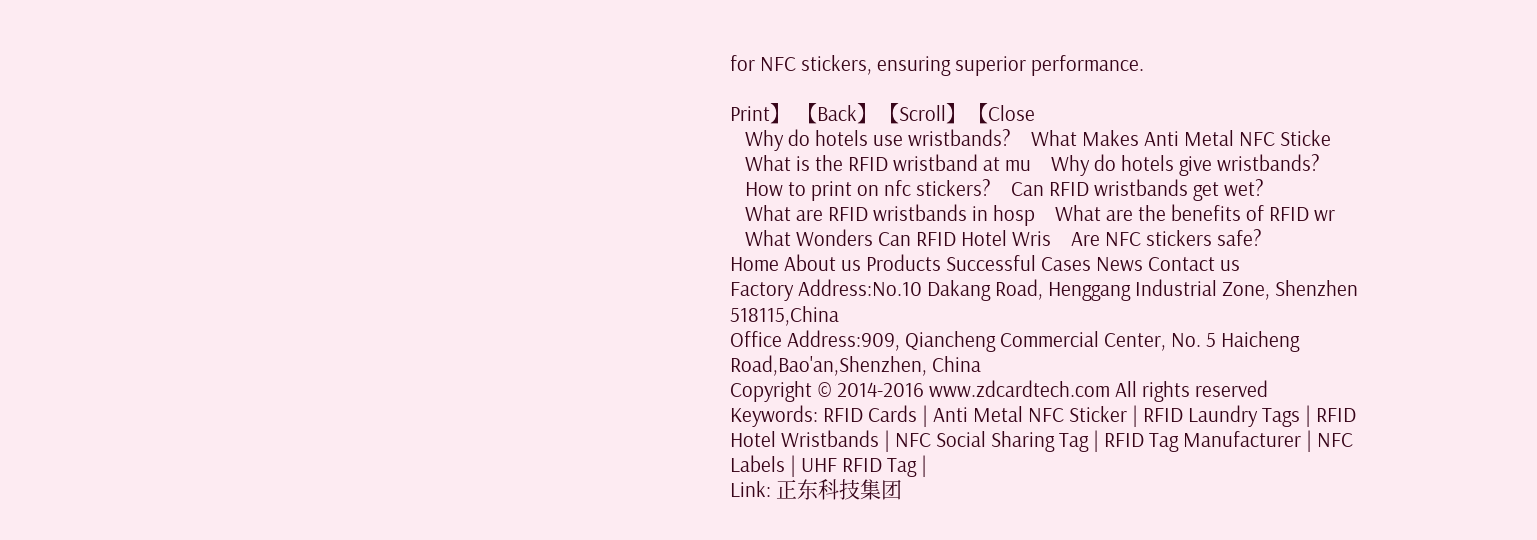for NFC stickers, ensuring superior performance.

Print】 【Back】【Scroll】【Close
   Why do hotels use wristbands?    What Makes Anti Metal NFC Sticke
   What is the RFID wristband at mu    Why do hotels give wristbands?
   How to print on nfc stickers?    Can RFID wristbands get wet?
   What are RFID wristbands in hosp    What are the benefits of RFID wr
   What Wonders Can RFID Hotel Wris    Are NFC stickers safe?
Home About us Products Successful Cases News Contact us
Factory Address:No.10 Dakang Road, Henggang Industrial Zone, Shenzhen 518115,China
Office Address:909, Qiancheng Commercial Center, No. 5 Haicheng Road,Bao'an,Shenzhen, China
Copyright © 2014-2016 www.zdcardtech.com All rights reserved
Keywords: RFID Cards | Anti Metal NFC Sticker | RFID Laundry Tags | RFID Hotel Wristbands | NFC Social Sharing Tag | RFID Tag Manufacturer | NFC Labels | UHF RFID Tag |
Link: 正东科技集团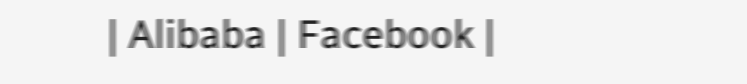| Alibaba | Facebook |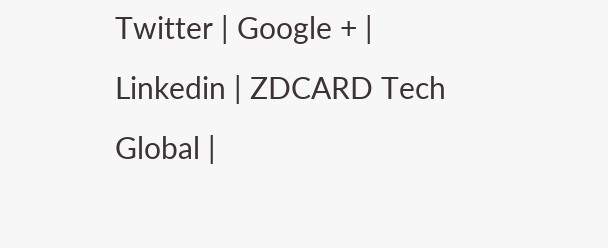Twitter | Google + | Linkedin | ZDCARD Tech Global |